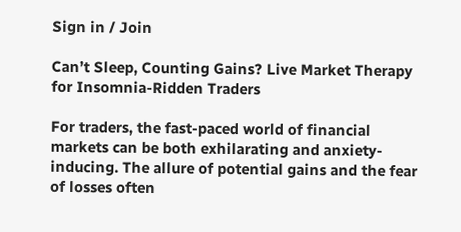Sign in / Join

Can’t Sleep, Counting Gains? Live Market Therapy for Insomnia-Ridden Traders

For traders, the fast-paced world of financial markets can be both exhilarating and anxiety-inducing. The allure of potential gains and the fear of losses often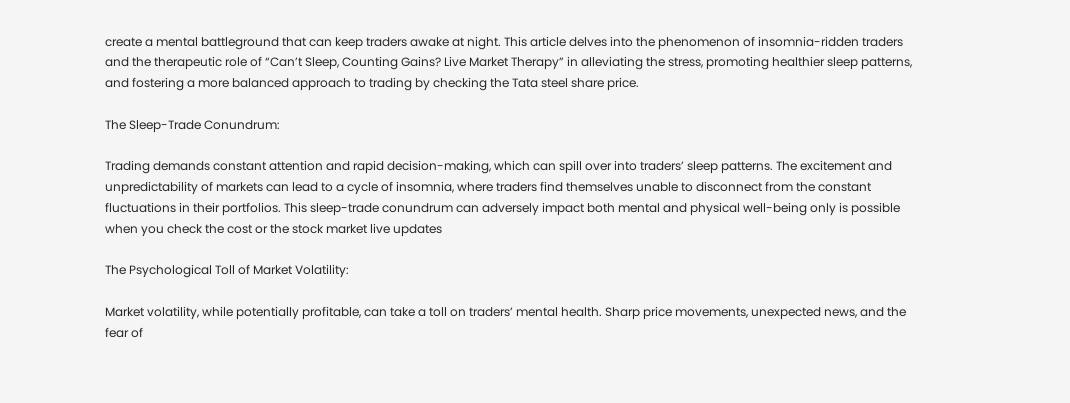create a mental battleground that can keep traders awake at night. This article delves into the phenomenon of insomnia-ridden traders and the therapeutic role of “Can’t Sleep, Counting Gains? Live Market Therapy” in alleviating the stress, promoting healthier sleep patterns, and fostering a more balanced approach to trading by checking the Tata steel share price.

The Sleep-Trade Conundrum:

Trading demands constant attention and rapid decision-making, which can spill over into traders’ sleep patterns. The excitement and unpredictability of markets can lead to a cycle of insomnia, where traders find themselves unable to disconnect from the constant fluctuations in their portfolios. This sleep-trade conundrum can adversely impact both mental and physical well-being only is possible when you check the cost or the stock market live updates

The Psychological Toll of Market Volatility:

Market volatility, while potentially profitable, can take a toll on traders’ mental health. Sharp price movements, unexpected news, and the fear of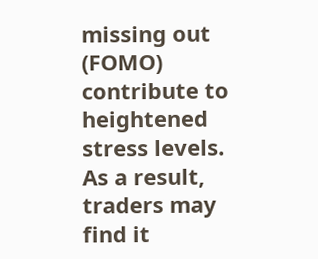missing out (FOMO) contribute to heightened stress levels. As a result, traders may find it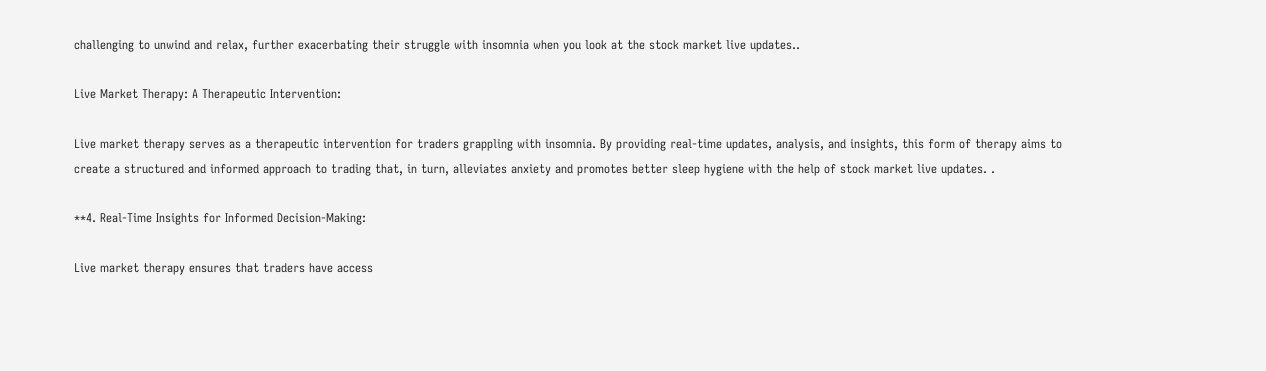challenging to unwind and relax, further exacerbating their struggle with insomnia when you look at the stock market live updates..

Live Market Therapy: A Therapeutic Intervention:

Live market therapy serves as a therapeutic intervention for traders grappling with insomnia. By providing real-time updates, analysis, and insights, this form of therapy aims to create a structured and informed approach to trading that, in turn, alleviates anxiety and promotes better sleep hygiene with the help of stock market live updates. .

**4. Real-Time Insights for Informed Decision-Making:

Live market therapy ensures that traders have access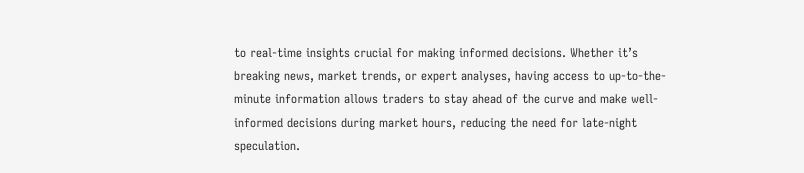to real-time insights crucial for making informed decisions. Whether it’s breaking news, market trends, or expert analyses, having access to up-to-the-minute information allows traders to stay ahead of the curve and make well-informed decisions during market hours, reducing the need for late-night speculation.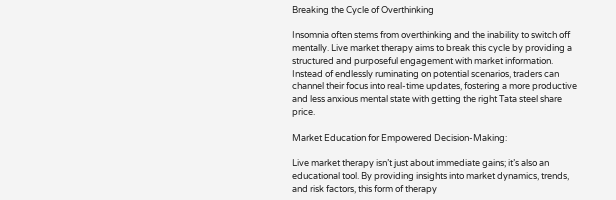Breaking the Cycle of Overthinking

Insomnia often stems from overthinking and the inability to switch off mentally. Live market therapy aims to break this cycle by providing a structured and purposeful engagement with market information. Instead of endlessly ruminating on potential scenarios, traders can channel their focus into real-time updates, fostering a more productive and less anxious mental state with getting the right Tata steel share price.

Market Education for Empowered Decision-Making:

Live market therapy isn’t just about immediate gains; it’s also an educational tool. By providing insights into market dynamics, trends, and risk factors, this form of therapy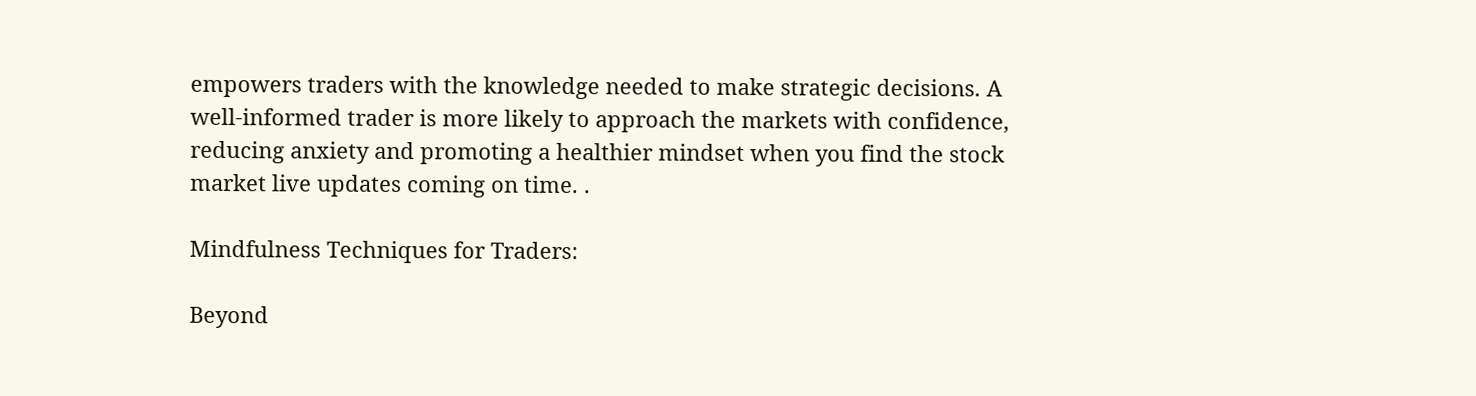empowers traders with the knowledge needed to make strategic decisions. A well-informed trader is more likely to approach the markets with confidence, reducing anxiety and promoting a healthier mindset when you find the stock market live updates coming on time. .

Mindfulness Techniques for Traders:

Beyond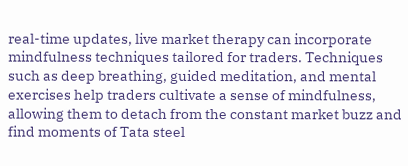real-time updates, live market therapy can incorporate mindfulness techniques tailored for traders. Techniques such as deep breathing, guided meditation, and mental exercises help traders cultivate a sense of mindfulness, allowing them to detach from the constant market buzz and find moments of Tata steel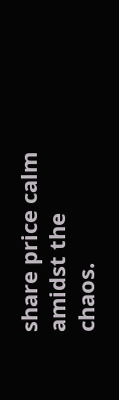share price calm amidst the chaos.